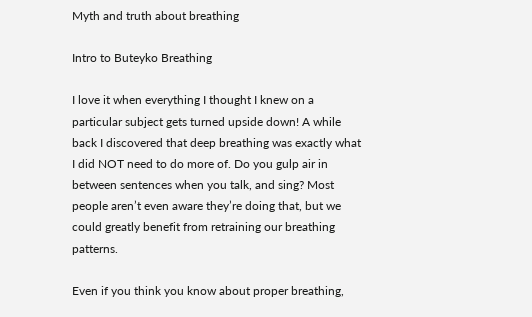Myth and truth about breathing

Intro to Buteyko Breathing

I love it when everything I thought I knew on a particular subject gets turned upside down! A while back I discovered that deep breathing was exactly what I did NOT need to do more of. Do you gulp air in between sentences when you talk, and sing? Most people aren’t even aware they’re doing that, but we could greatly benefit from retraining our breathing patterns.

Even if you think you know about proper breathing,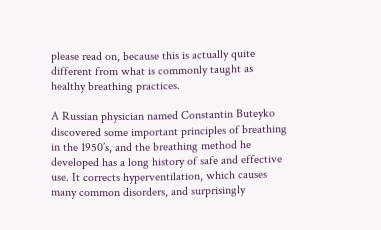please read on, because this is actually quite different from what is commonly taught as healthy breathing practices.

A Russian physician named Constantin Buteyko discovered some important principles of breathing in the 1950’s, and the breathing method he developed has a long history of safe and effective use. It corrects hyperventilation, which causes many common disorders, and surprisingly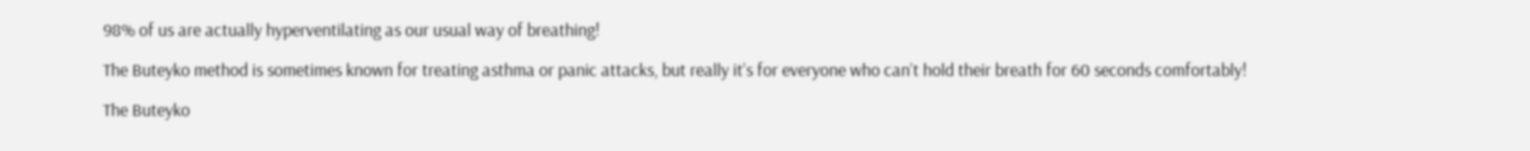98% of us are actually hyperventilating as our usual way of breathing!

The Buteyko method is sometimes known for treating asthma or panic attacks, but really it’s for everyone who can’t hold their breath for 60 seconds comfortably!

The Buteyko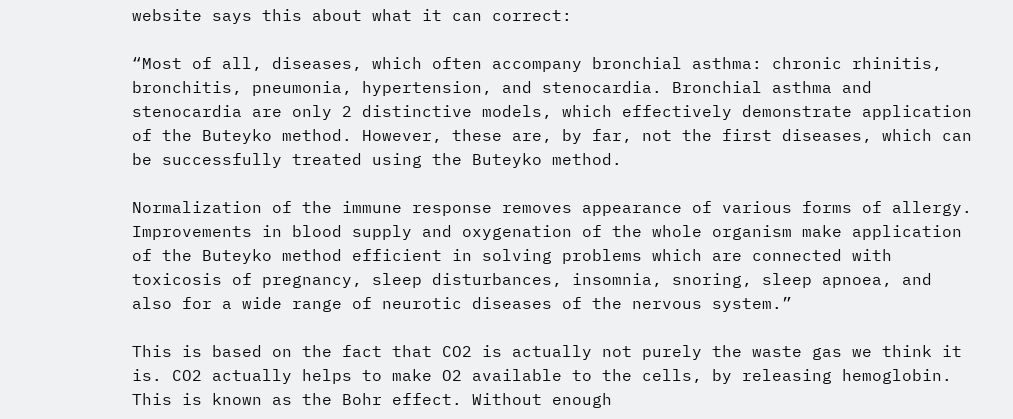website says this about what it can correct:

“Most of all, diseases, which often accompany bronchial asthma: chronic rhinitis, bronchitis, pneumonia, hypertension, and stenocardia. Bronchial asthma and stenocardia are only 2 distinctive models, which effectively demonstrate application of the Buteyko method. However, these are, by far, not the first diseases, which can be successfully treated using the Buteyko method.

Normalization of the immune response removes appearance of various forms of allergy. Improvements in blood supply and oxygenation of the whole organism make application of the Buteyko method efficient in solving problems which are connected with toxicosis of pregnancy, sleep disturbances, insomnia, snoring, sleep apnoea, and also for a wide range of neurotic diseases of the nervous system.”

This is based on the fact that CO2 is actually not purely the waste gas we think it is. CO2 actually helps to make O2 available to the cells, by releasing hemoglobin. This is known as the Bohr effect. Without enough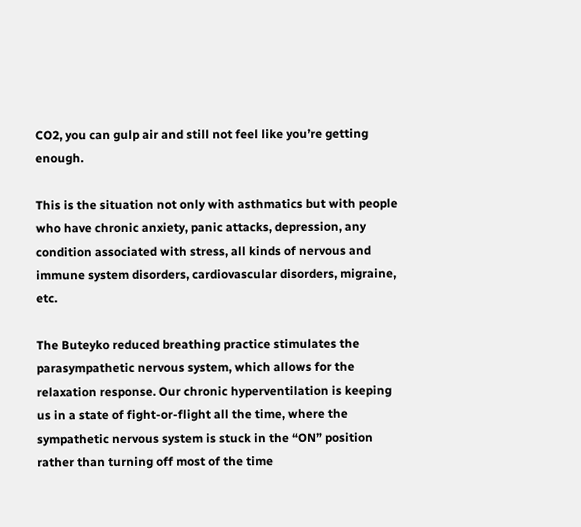CO2, you can gulp air and still not feel like you’re getting enough.

This is the situation not only with asthmatics but with people who have chronic anxiety, panic attacks, depression, any condition associated with stress, all kinds of nervous and immune system disorders, cardiovascular disorders, migraine, etc.

The Buteyko reduced breathing practice stimulates the parasympathetic nervous system, which allows for the relaxation response. Our chronic hyperventilation is keeping us in a state of fight-or-flight all the time, where the sympathetic nervous system is stuck in the “ON” position rather than turning off most of the time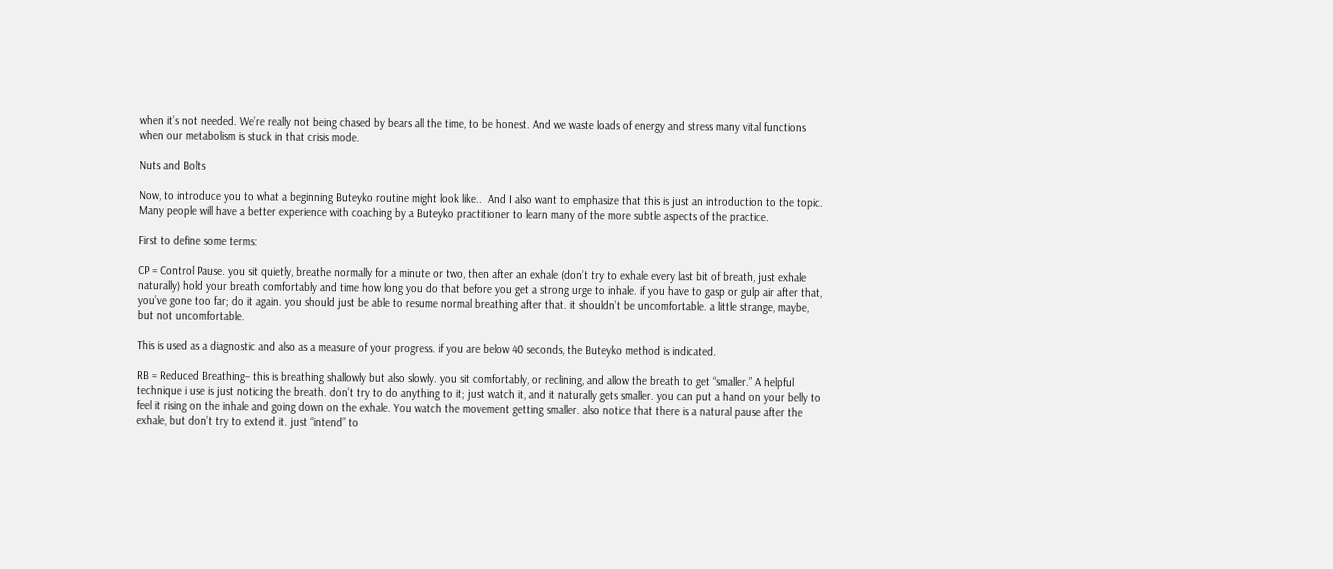when it’s not needed. We’re really not being chased by bears all the time, to be honest. And we waste loads of energy and stress many vital functions when our metabolism is stuck in that crisis mode.

Nuts and Bolts

Now, to introduce you to what a beginning Buteyko routine might look like..  And I also want to emphasize that this is just an introduction to the topic. Many people will have a better experience with coaching by a Buteyko practitioner to learn many of the more subtle aspects of the practice.

First to define some terms:

CP = Control Pause. you sit quietly, breathe normally for a minute or two, then after an exhale (don’t try to exhale every last bit of breath, just exhale naturally) hold your breath comfortably and time how long you do that before you get a strong urge to inhale. if you have to gasp or gulp air after that, you’ve gone too far; do it again. you should just be able to resume normal breathing after that. it shouldn’t be uncomfortable. a little strange, maybe, but not uncomfortable.

This is used as a diagnostic and also as a measure of your progress. if you are below 40 seconds, the Buteyko method is indicated.

RB = Reduced Breathing– this is breathing shallowly but also slowly. you sit comfortably, or reclining, and allow the breath to get “smaller.” A helpful technique i use is just noticing the breath. don’t try to do anything to it; just watch it, and it naturally gets smaller. you can put a hand on your belly to feel it rising on the inhale and going down on the exhale. You watch the movement getting smaller. also notice that there is a natural pause after the exhale, but don’t try to extend it. just “intend” to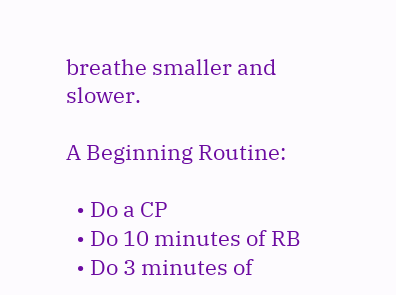breathe smaller and slower.

A Beginning Routine:

  • Do a CP
  • Do 10 minutes of RB
  • Do 3 minutes of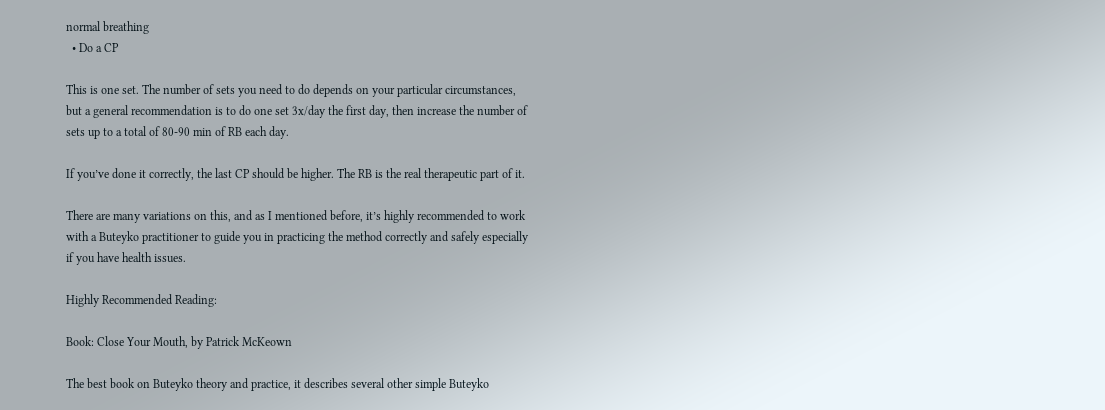normal breathing
  • Do a CP

This is one set. The number of sets you need to do depends on your particular circumstances, but a general recommendation is to do one set 3x/day the first day, then increase the number of sets up to a total of 80-90 min of RB each day.

If you’ve done it correctly, the last CP should be higher. The RB is the real therapeutic part of it.

There are many variations on this, and as I mentioned before, it’s highly recommended to work with a Buteyko practitioner to guide you in practicing the method correctly and safely especially if you have health issues.

Highly Recommended Reading:

Book: Close Your Mouth, by Patrick McKeown

The best book on Buteyko theory and practice, it describes several other simple Buteyko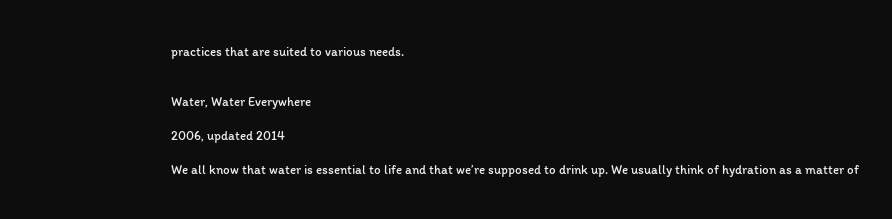practices that are suited to various needs.


Water, Water Everywhere

2006, updated 2014

We all know that water is essential to life and that we’re supposed to drink up. We usually think of hydration as a matter of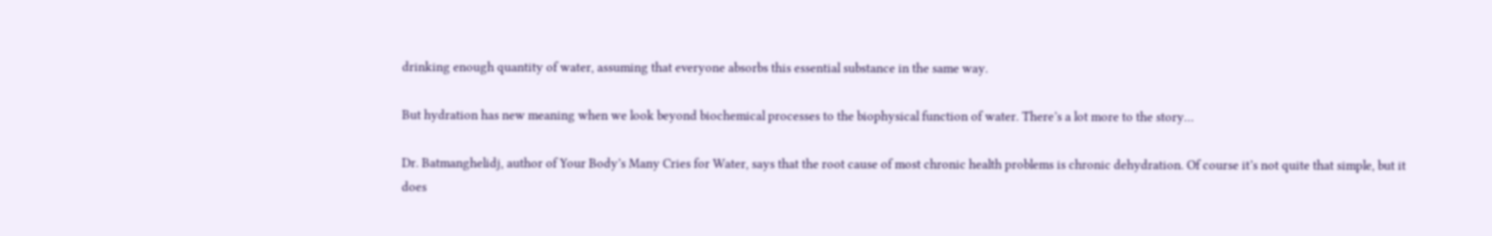drinking enough quantity of water, assuming that everyone absorbs this essential substance in the same way.

But hydration has new meaning when we look beyond biochemical processes to the biophysical function of water. There’s a lot more to the story…

Dr. Batmanghelidj, author of Your Body’s Many Cries for Water, says that the root cause of most chronic health problems is chronic dehydration. Of course it’s not quite that simple, but it does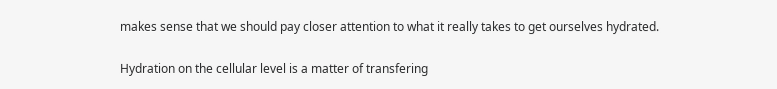makes sense that we should pay closer attention to what it really takes to get ourselves hydrated.

Hydration on the cellular level is a matter of transfering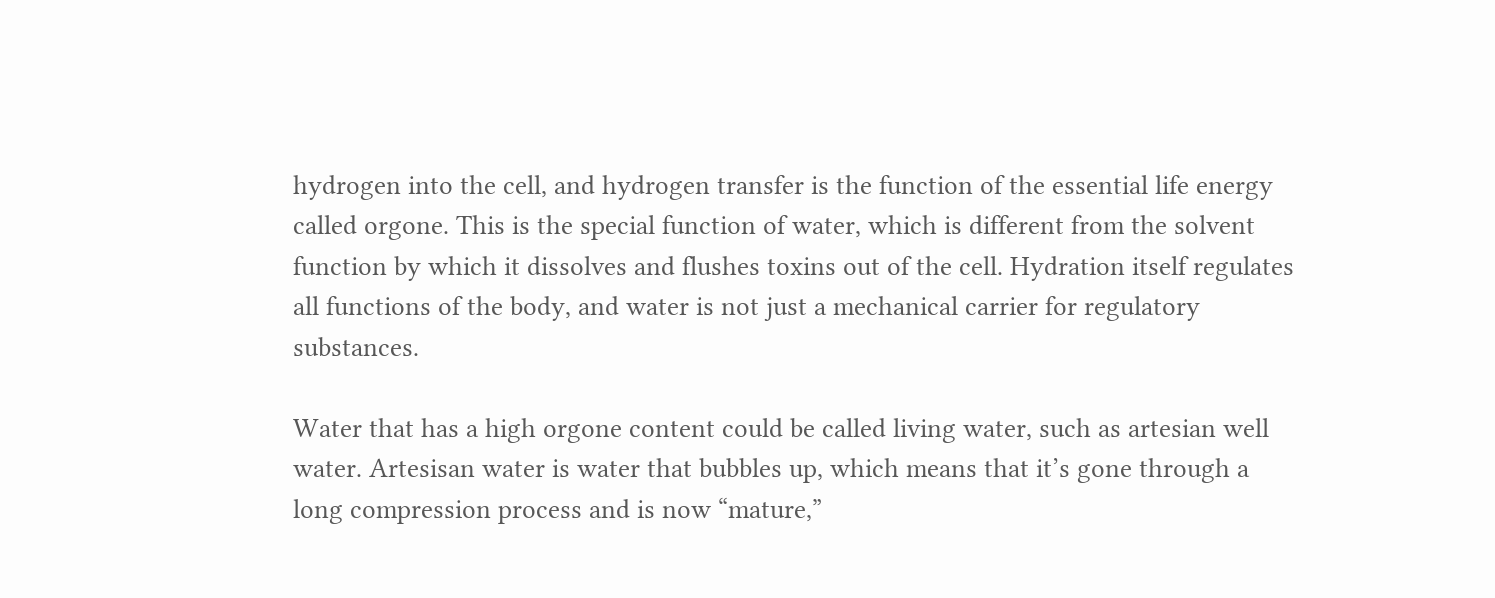hydrogen into the cell, and hydrogen transfer is the function of the essential life energy called orgone. This is the special function of water, which is different from the solvent function by which it dissolves and flushes toxins out of the cell. Hydration itself regulates all functions of the body, and water is not just a mechanical carrier for regulatory substances.

Water that has a high orgone content could be called living water, such as artesian well water. Artesisan water is water that bubbles up, which means that it’s gone through a long compression process and is now “mature,”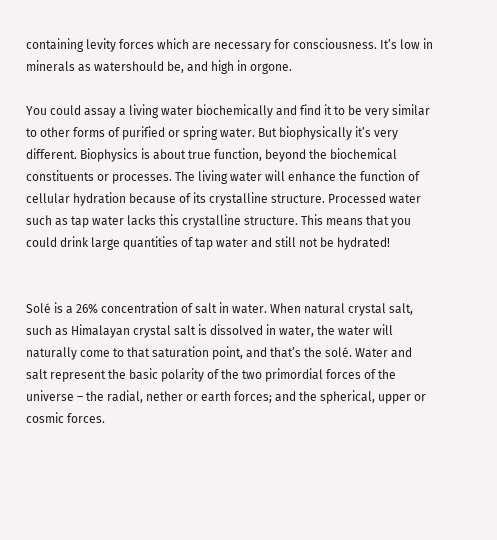containing levity forces which are necessary for consciousness. It’s low in minerals as watershould be, and high in orgone.

You could assay a living water biochemically and find it to be very similar to other forms of purified or spring water. But biophysically it’s very different. Biophysics is about true function, beyond the biochemical constituents or processes. The living water will enhance the function of cellular hydration because of its crystalline structure. Processed water such as tap water lacks this crystalline structure. This means that you could drink large quantities of tap water and still not be hydrated!


Solé is a 26% concentration of salt in water. When natural crystal salt, such as Himalayan crystal salt is dissolved in water, the water will naturally come to that saturation point, and that’s the solé. Water and salt represent the basic polarity of the two primordial forces of the universe – the radial, nether or earth forces; and the spherical, upper or cosmic forces.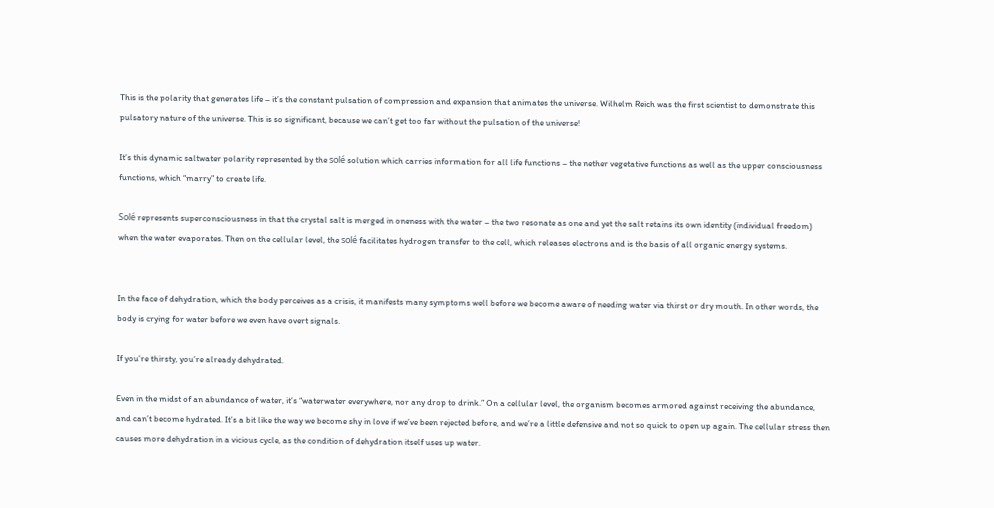This is the polarity that generates life – it’s the constant pulsation of compression and expansion that animates the universe. Wilhelm Reich was the first scientist to demonstrate this pulsatory nature of the universe. This is so significant, because we can’t get too far without the pulsation of the universe!

It’s this dynamic saltwater polarity represented by the solé solution which carries information for all life functions – the nether vegetative functions as well as the upper consciousness functions, which “marry” to create life.

Solé represents superconsciousness in that the crystal salt is merged in oneness with the water – the two resonate as one and yet the salt retains its own identity (individual freedom) when the water evaporates. Then on the cellular level, the solé facilitates hydrogen transfer to the cell, which releases electrons and is the basis of all organic energy systems.


In the face of dehydration, which the body perceives as a crisis, it manifests many symptoms well before we become aware of needing water via thirst or dry mouth. In other words, the body is crying for water before we even have overt signals.

If you’re thirsty, you’re already dehydrated.

Even in the midst of an abundance of water, it’s “waterwater everywhere, nor any drop to drink.” On a cellular level, the organism becomes armored against receiving the abundance, and can’t become hydrated. It’s a bit like the way we become shy in love if we’ve been rejected before, and we’re a little defensive and not so quick to open up again. The cellular stress then causes more dehydration in a vicious cycle, as the condition of dehydration itself uses up water.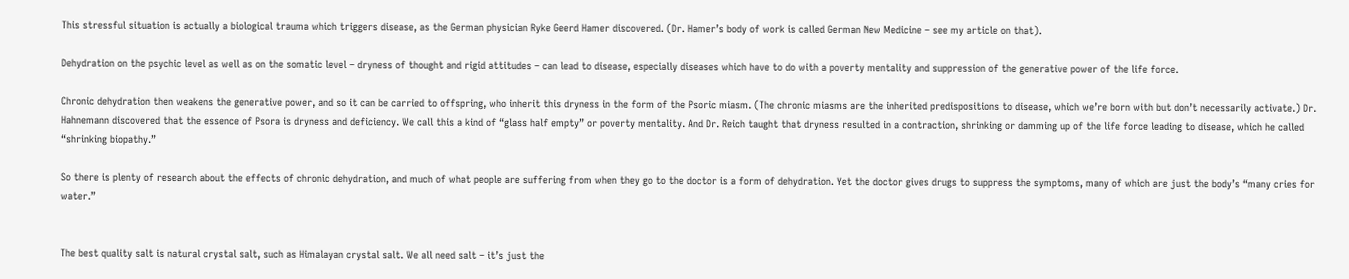This stressful situation is actually a biological trauma which triggers disease, as the German physician Ryke Geerd Hamer discovered. (Dr. Hamer’s body of work is called German New Medicine – see my article on that).

Dehydration on the psychic level as well as on the somatic level – dryness of thought and rigid attitudes – can lead to disease, especially diseases which have to do with a poverty mentality and suppression of the generative power of the life force.

Chronic dehydration then weakens the generative power, and so it can be carried to offspring, who inherit this dryness in the form of the Psoric miasm. (The chronic miasms are the inherited predispositions to disease, which we’re born with but don’t necessarily activate.) Dr. Hahnemann discovered that the essence of Psora is dryness and deficiency. We call this a kind of “glass half empty” or poverty mentality. And Dr. Reich taught that dryness resulted in a contraction, shrinking or damming up of the life force leading to disease, which he called “shrinking biopathy.”

So there is plenty of research about the effects of chronic dehydration, and much of what people are suffering from when they go to the doctor is a form of dehydration. Yet the doctor gives drugs to suppress the symptoms, many of which are just the body’s “many cries for water.”


The best quality salt is natural crystal salt, such as Himalayan crystal salt. We all need salt – it’s just the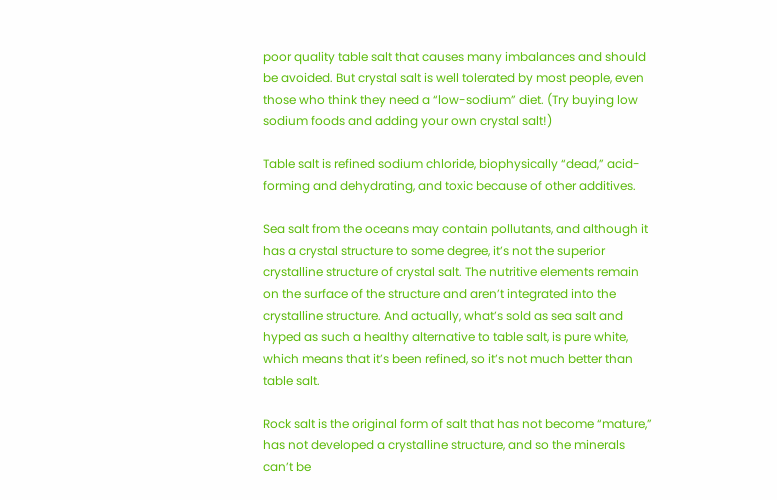poor quality table salt that causes many imbalances and should be avoided. But crystal salt is well tolerated by most people, even those who think they need a “low-sodium” diet. (Try buying low sodium foods and adding your own crystal salt!)

Table salt is refined sodium chloride, biophysically “dead,” acid-forming and dehydrating, and toxic because of other additives.

Sea salt from the oceans may contain pollutants, and although it has a crystal structure to some degree, it’s not the superior crystalline structure of crystal salt. The nutritive elements remain on the surface of the structure and aren’t integrated into the crystalline structure. And actually, what’s sold as sea salt and hyped as such a healthy alternative to table salt, is pure white, which means that it’s been refined, so it’s not much better than table salt.

Rock salt is the original form of salt that has not become “mature,” has not developed a crystalline structure, and so the minerals can’t be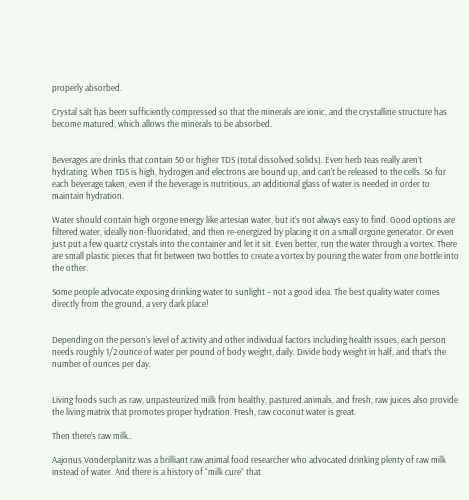properly absorbed.

Crystal salt has been sufficiently compressed so that the minerals are ionic, and the crystalline structure has become matured, which allows the minerals to be absorbed.


Beverages are drinks that contain 50 or higher TDS (total dissolved solids). Even herb teas really aren’t hydrating. When TDS is high, hydrogen and electrons are bound up, and can’t be released to the cells. So for each beverage taken, even if the beverage is nutritious, an additional glass of water is needed in order to maintain hydration.

Water should contain high orgone energy like artesian water, but it’s not always easy to find. Good options are filtered water, ideally non-fluoridated, and then re-energized by placing it on a small orgone generator. Or even just put a few quartz crystals into the container and let it sit. Even better, run the water through a vortex. There are small plastic pieces that fit between two bottles to create a vortex by pouring the water from one bottle into the other.

Some people advocate exposing drinking water to sunlight – not a good idea. The best quality water comes directly from the ground, a very dark place!


Depending on the person’s level of activity and other individual factors including health issues, each person needs roughly 1/2 ounce of water per pound of body weight, daily. Divide body weight in half, and that’s the number of ounces per day.


Living foods such as raw, unpasteurized milk from healthy, pastured animals, and fresh, raw juices also provide the living matrix that promotes proper hydration. Fresh, raw coconut water is great.

Then there’s raw milk..

Aajonus Vonderplanitz was a brilliant raw animal food researcher who advocated drinking plenty of raw milk instead of water. And there is a history of “milk cure” that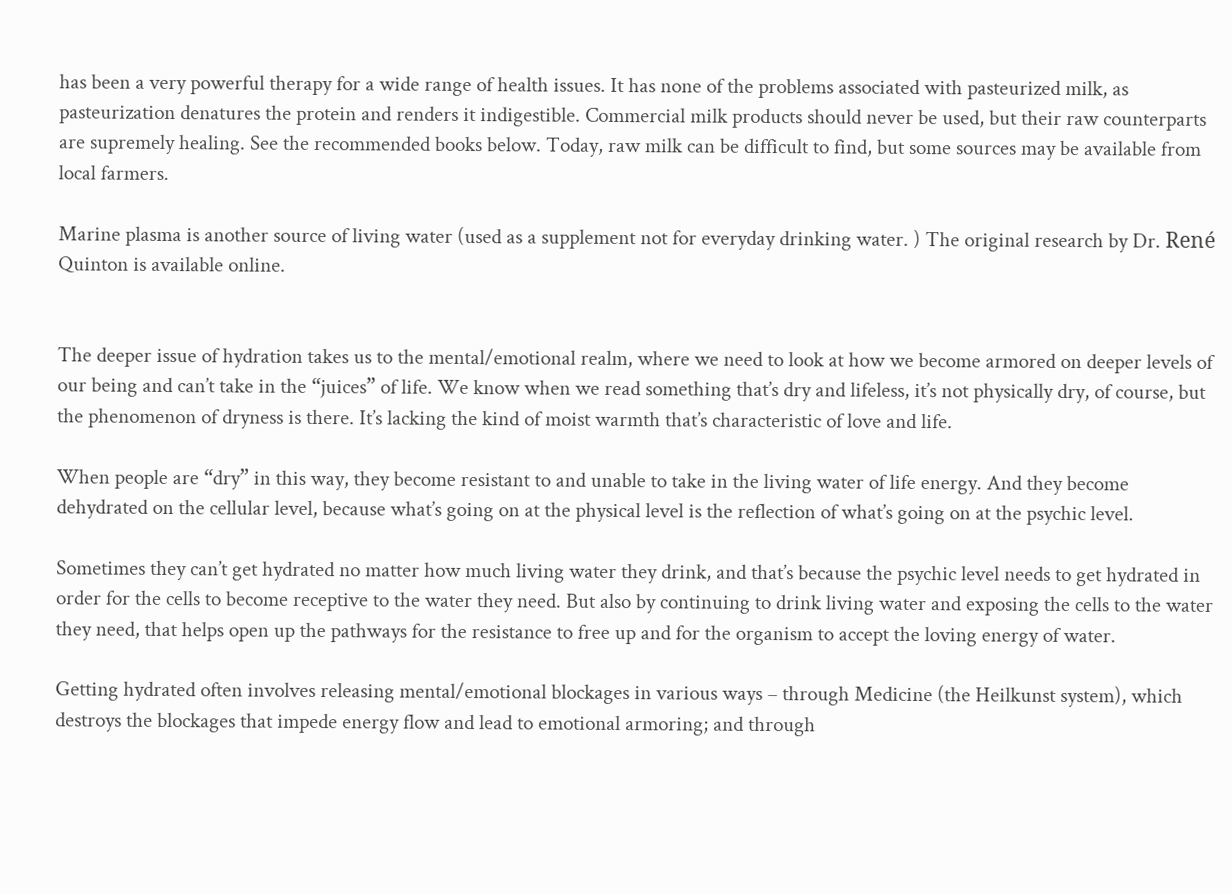has been a very powerful therapy for a wide range of health issues. It has none of the problems associated with pasteurized milk, as pasteurization denatures the protein and renders it indigestible. Commercial milk products should never be used, but their raw counterparts are supremely healing. See the recommended books below. Today, raw milk can be difficult to find, but some sources may be available from local farmers.

Marine plasma is another source of living water (used as a supplement not for everyday drinking water. ) The original research by Dr. René Quinton is available online.


The deeper issue of hydration takes us to the mental/emotional realm, where we need to look at how we become armored on deeper levels of our being and can’t take in the “juices” of life. We know when we read something that’s dry and lifeless, it’s not physically dry, of course, but the phenomenon of dryness is there. It’s lacking the kind of moist warmth that’s characteristic of love and life.

When people are “dry” in this way, they become resistant to and unable to take in the living water of life energy. And they become dehydrated on the cellular level, because what’s going on at the physical level is the reflection of what’s going on at the psychic level.

Sometimes they can’t get hydrated no matter how much living water they drink, and that’s because the psychic level needs to get hydrated in order for the cells to become receptive to the water they need. But also by continuing to drink living water and exposing the cells to the water they need, that helps open up the pathways for the resistance to free up and for the organism to accept the loving energy of water.

Getting hydrated often involves releasing mental/emotional blockages in various ways – through Medicine (the Heilkunst system), which destroys the blockages that impede energy flow and lead to emotional armoring; and through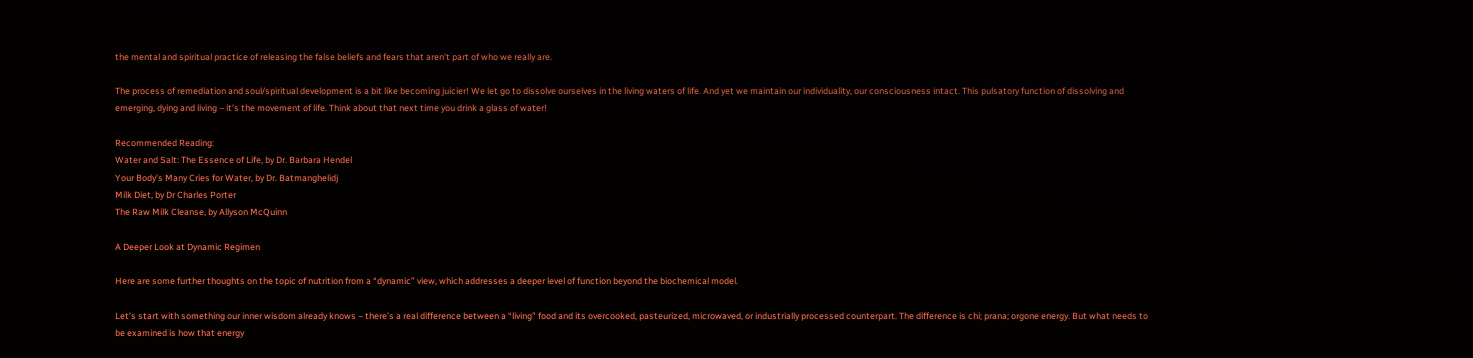the mental and spiritual practice of releasing the false beliefs and fears that aren’t part of who we really are.

The process of remediation and soul/spiritual development is a bit like becoming juicier! We let go to dissolve ourselves in the living waters of life. And yet we maintain our individuality, our consciousness intact. This pulsatory function of dissolving and emerging, dying and living – it’s the movement of life. Think about that next time you drink a glass of water!

Recommended Reading:
Water and Salt: The Essence of Life, by Dr. Barbara Hendel
Your Body’s Many Cries for Water, by Dr. Batmanghelidj
Milk Diet, by Dr Charles Porter
The Raw Milk Cleanse, by Allyson McQuinn

A Deeper Look at Dynamic Regimen

Here are some further thoughts on the topic of nutrition from a “dynamic” view, which addresses a deeper level of function beyond the biochemical model.

Let’s start with something our inner wisdom already knows – there’s a real difference between a “living” food and its overcooked, pasteurized, microwaved, or industrially processed counterpart. The difference is chi; prana; orgone energy. But what needs to be examined is how that energy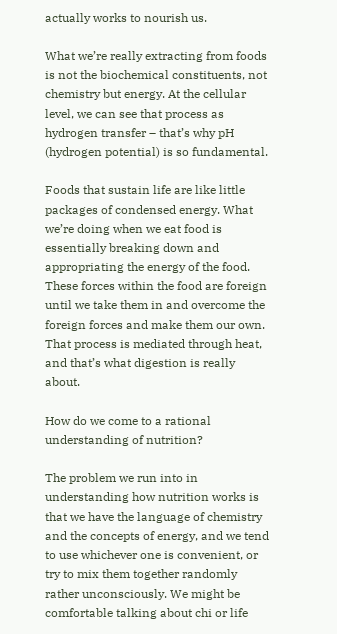actually works to nourish us.

What we’re really extracting from foods is not the biochemical constituents, not chemistry but energy. At the cellular level, we can see that process as hydrogen transfer – that’s why pH (hydrogen potential) is so fundamental.

Foods that sustain life are like little packages of condensed energy. What we’re doing when we eat food is essentially breaking down and appropriating the energy of the food. These forces within the food are foreign until we take them in and overcome the foreign forces and make them our own. That process is mediated through heat, and that’s what digestion is really about.

How do we come to a rational understanding of nutrition?

The problem we run into in understanding how nutrition works is that we have the language of chemistry and the concepts of energy, and we tend to use whichever one is convenient, or try to mix them together randomly rather unconsciously. We might be comfortable talking about chi or life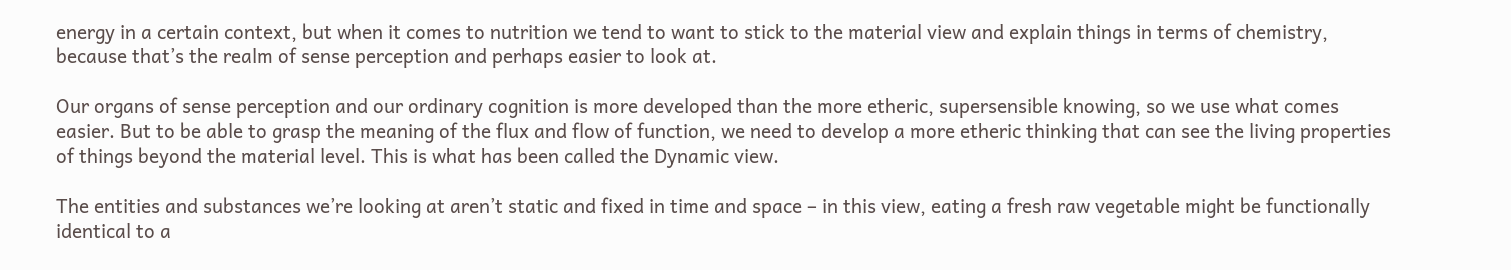energy in a certain context, but when it comes to nutrition we tend to want to stick to the material view and explain things in terms of chemistry, because that’s the realm of sense perception and perhaps easier to look at.

Our organs of sense perception and our ordinary cognition is more developed than the more etheric, supersensible knowing, so we use what comes easier. But to be able to grasp the meaning of the flux and flow of function, we need to develop a more etheric thinking that can see the living properties of things beyond the material level. This is what has been called the Dynamic view.

The entities and substances we’re looking at aren’t static and fixed in time and space – in this view, eating a fresh raw vegetable might be functionally identical to a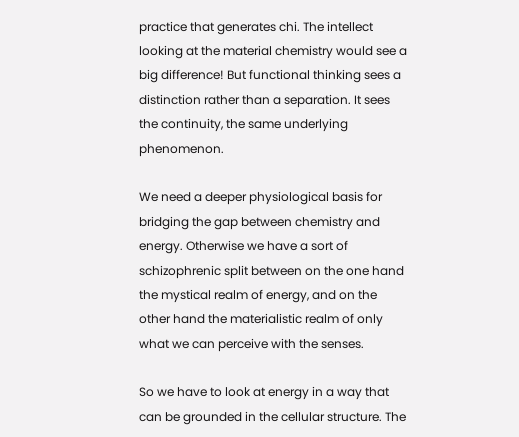practice that generates chi. The intellect looking at the material chemistry would see a big difference! But functional thinking sees a distinction rather than a separation. It sees the continuity, the same underlying phenomenon.

We need a deeper physiological basis for bridging the gap between chemistry and energy. Otherwise we have a sort of schizophrenic split between on the one hand the mystical realm of energy, and on the other hand the materialistic realm of only what we can perceive with the senses.

So we have to look at energy in a way that can be grounded in the cellular structure. The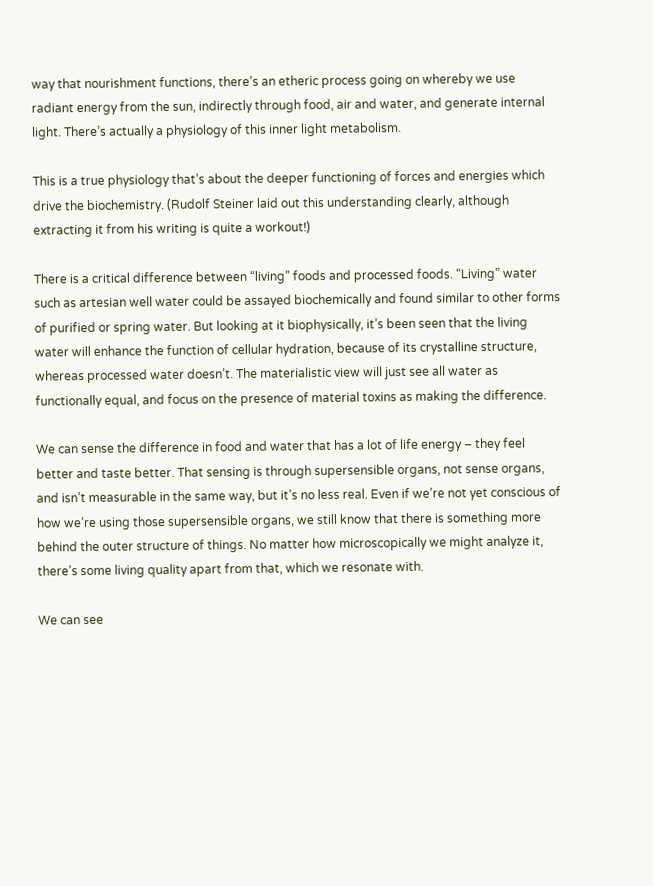way that nourishment functions, there’s an etheric process going on whereby we use radiant energy from the sun, indirectly through food, air and water, and generate internal light. There’s actually a physiology of this inner light metabolism.

This is a true physiology that’s about the deeper functioning of forces and energies which drive the biochemistry. (Rudolf Steiner laid out this understanding clearly, although extracting it from his writing is quite a workout!)

There is a critical difference between “living” foods and processed foods. “Living” water such as artesian well water could be assayed biochemically and found similar to other forms of purified or spring water. But looking at it biophysically, it’s been seen that the living water will enhance the function of cellular hydration, because of its crystalline structure, whereas processed water doesn’t. The materialistic view will just see all water as functionally equal, and focus on the presence of material toxins as making the difference.

We can sense the difference in food and water that has a lot of life energy – they feel better and taste better. That sensing is through supersensible organs, not sense organs, and isn’t measurable in the same way, but it’s no less real. Even if we’re not yet conscious of how we’re using those supersensible organs, we still know that there is something more behind the outer structure of things. No matter how microscopically we might analyze it, there’s some living quality apart from that, which we resonate with.

We can see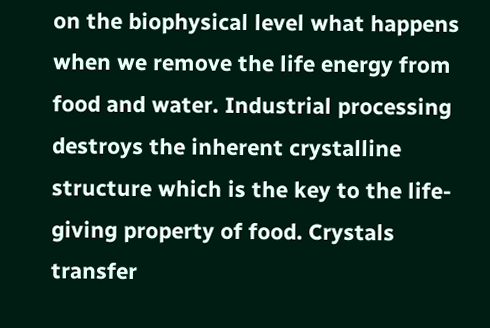on the biophysical level what happens when we remove the life energy from food and water. Industrial processing destroys the inherent crystalline structure which is the key to the life-giving property of food. Crystals transfer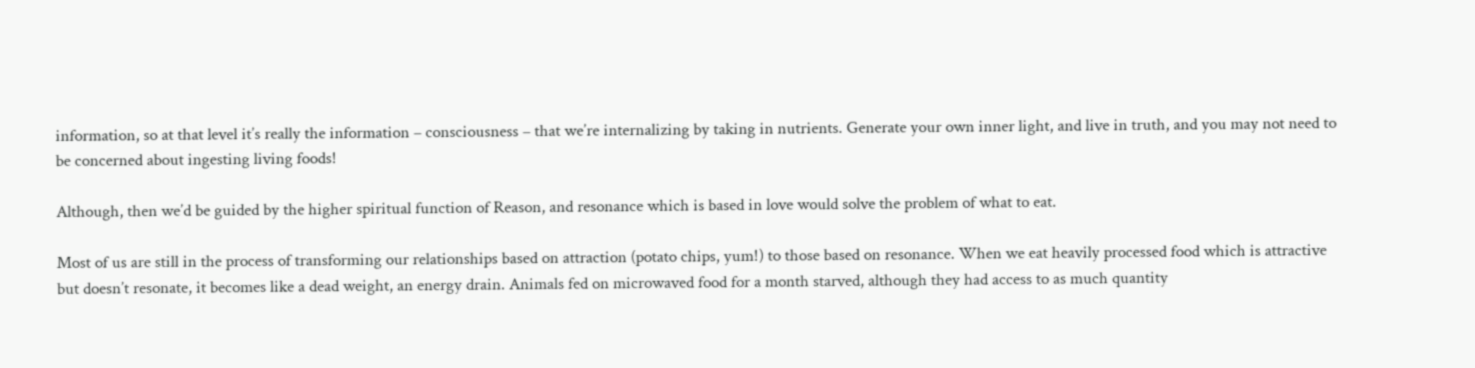information, so at that level it’s really the information – consciousness – that we’re internalizing by taking in nutrients. Generate your own inner light, and live in truth, and you may not need to be concerned about ingesting living foods!

Although, then we’d be guided by the higher spiritual function of Reason, and resonance which is based in love would solve the problem of what to eat.

Most of us are still in the process of transforming our relationships based on attraction (potato chips, yum!) to those based on resonance. When we eat heavily processed food which is attractive but doesn’t resonate, it becomes like a dead weight, an energy drain. Animals fed on microwaved food for a month starved, although they had access to as much quantity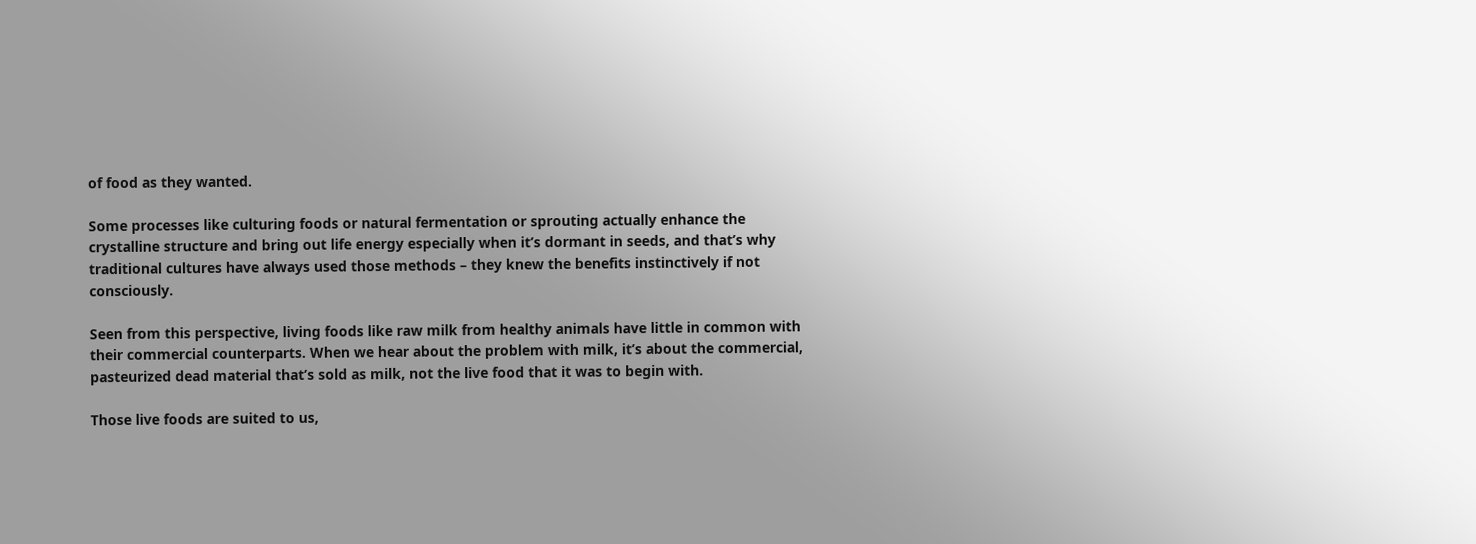of food as they wanted.

Some processes like culturing foods or natural fermentation or sprouting actually enhance the crystalline structure and bring out life energy especially when it’s dormant in seeds, and that’s why traditional cultures have always used those methods – they knew the benefits instinctively if not consciously.

Seen from this perspective, living foods like raw milk from healthy animals have little in common with their commercial counterparts. When we hear about the problem with milk, it’s about the commercial, pasteurized dead material that’s sold as milk, not the live food that it was to begin with.

Those live foods are suited to us,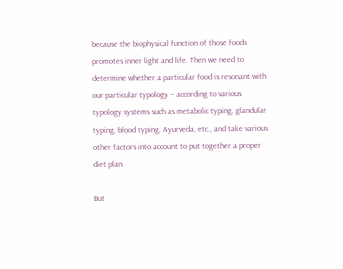because the biophysical function of those foods promotes inner light and life. Then we need to determine whether a particular food is resonant with our particular typology – according to various typology systems such as metabolic typing, glandular typing, blood typing, Ayurveda, etc., and take various other factors into account to put together a proper diet plan.

But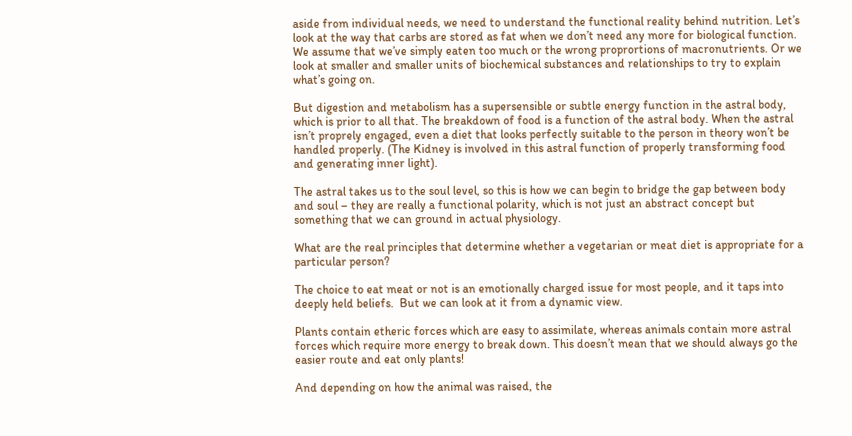aside from individual needs, we need to understand the functional reality behind nutrition. Let’s look at the way that carbs are stored as fat when we don’t need any more for biological function. We assume that we’ve simply eaten too much or the wrong proprortions of macronutrients. Or we look at smaller and smaller units of biochemical substances and relationships to try to explain what’s going on.

But digestion and metabolism has a supersensible or subtle energy function in the astral body, which is prior to all that. The breakdown of food is a function of the astral body. When the astral isn’t proprely engaged, even a diet that looks perfectly suitable to the person in theory won’t be handled properly. (The Kidney is involved in this astral function of properly transforming food and generating inner light).

The astral takes us to the soul level, so this is how we can begin to bridge the gap between body and soul – they are really a functional polarity, which is not just an abstract concept but something that we can ground in actual physiology.

What are the real principles that determine whether a vegetarian or meat diet is appropriate for a particular person?

The choice to eat meat or not is an emotionally charged issue for most people, and it taps into deeply held beliefs.  But we can look at it from a dynamic view.

Plants contain etheric forces which are easy to assimilate, whereas animals contain more astral forces which require more energy to break down. This doesn’t mean that we should always go the easier route and eat only plants!

And depending on how the animal was raised, the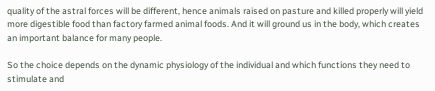quality of the astral forces will be different, hence animals raised on pasture and killed properly will yield more digestible food than factory farmed animal foods. And it will ground us in the body, which creates an important balance for many people.

So the choice depends on the dynamic physiology of the individual and which functions they need to stimulate and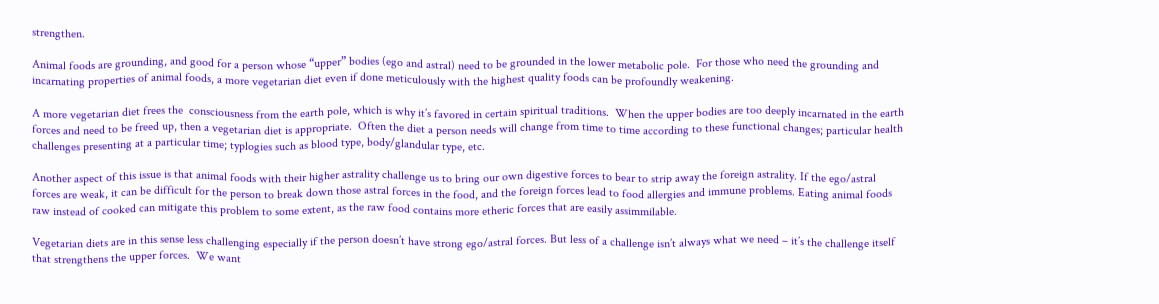strengthen.

Animal foods are grounding, and good for a person whose “upper” bodies (ego and astral) need to be grounded in the lower metabolic pole.  For those who need the grounding and incarnating properties of animal foods, a more vegetarian diet even if done meticulously with the highest quality foods can be profoundly weakening.

A more vegetarian diet frees the  consciousness from the earth pole, which is why it’s favored in certain spiritual traditions.  When the upper bodies are too deeply incarnated in the earth forces and need to be freed up, then a vegetarian diet is appropriate.  Often the diet a person needs will change from time to time according to these functional changes; particular health challenges presenting at a particular time; typlogies such as blood type, body/glandular type, etc.

Another aspect of this issue is that animal foods with their higher astrality challenge us to bring our own digestive forces to bear to strip away the foreign astrality. If the ego/astral forces are weak, it can be difficult for the person to break down those astral forces in the food, and the foreign forces lead to food allergies and immune problems. Eating animal foods raw instead of cooked can mitigate this problem to some extent, as the raw food contains more etheric forces that are easily assimmilable.

Vegetarian diets are in this sense less challenging especially if the person doesn’t have strong ego/astral forces. But less of a challenge isn’t always what we need – it’s the challenge itself that strengthens the upper forces.  We want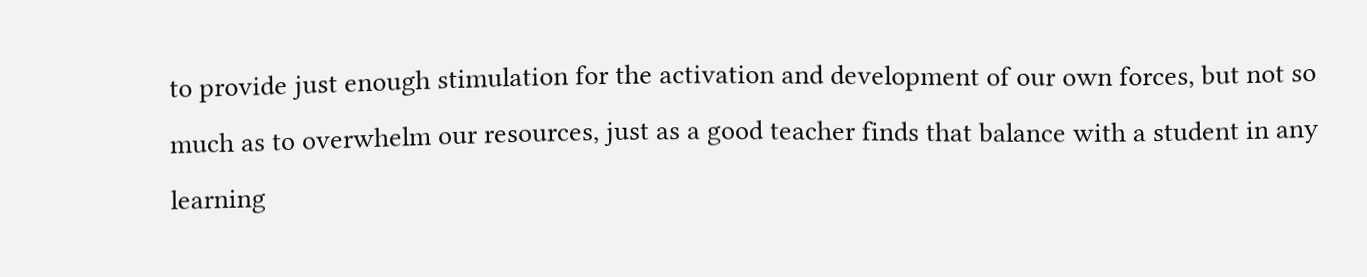to provide just enough stimulation for the activation and development of our own forces, but not so much as to overwhelm our resources, just as a good teacher finds that balance with a student in any learning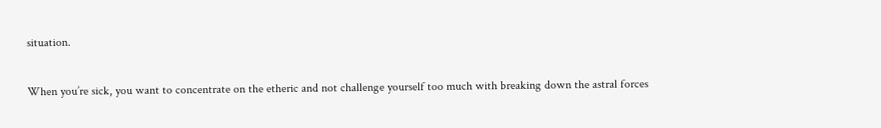situation.

When you’re sick, you want to concentrate on the etheric and not challenge yourself too much with breaking down the astral forces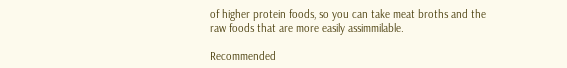of higher protein foods, so you can take meat broths and the raw foods that are more easily assimmilable.

Recommended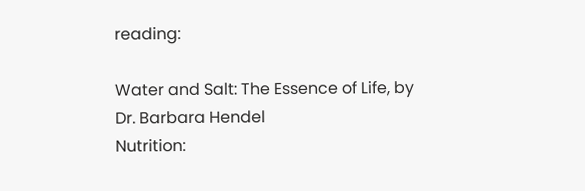reading:

Water and Salt: The Essence of Life, by Dr. Barbara Hendel
Nutrition: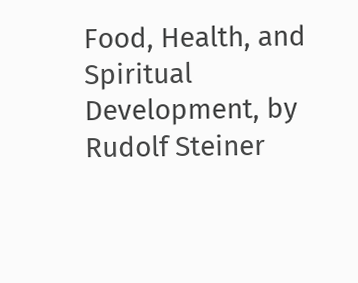Food, Health, and Spiritual Development, by Rudolf Steiner